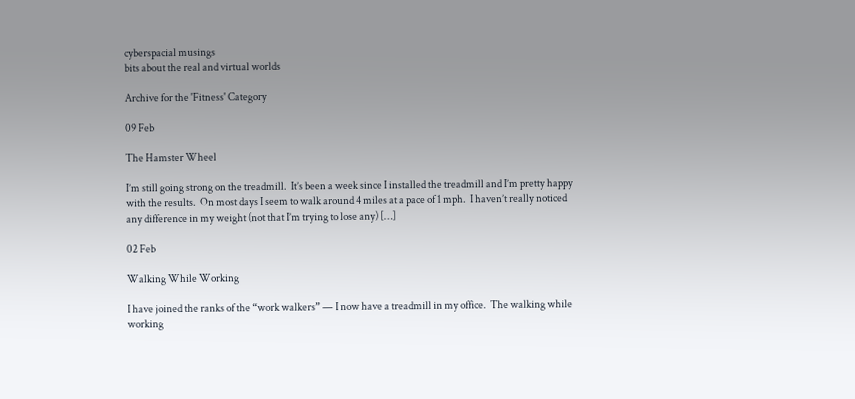cyberspacial musings
bits about the real and virtual worlds

Archive for the 'Fitness' Category

09 Feb

The Hamster Wheel

I’m still going strong on the treadmill.  It’s been a week since I installed the treadmill and I’m pretty happy with the results.  On most days I seem to walk around 4 miles at a pace of 1 mph.  I haven’t really noticed any difference in my weight (not that I’m trying to lose any) […]

02 Feb

Walking While Working

I have joined the ranks of the “work walkers” — I now have a treadmill in my office.  The walking while working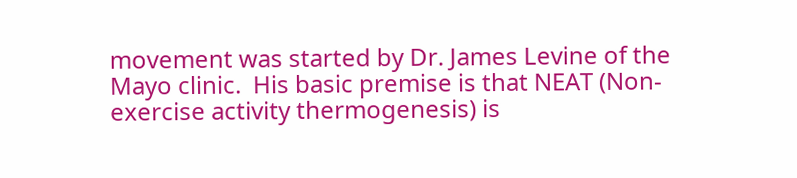movement was started by Dr. James Levine of the Mayo clinic.  His basic premise is that NEAT (Non-exercise activity thermogenesis) is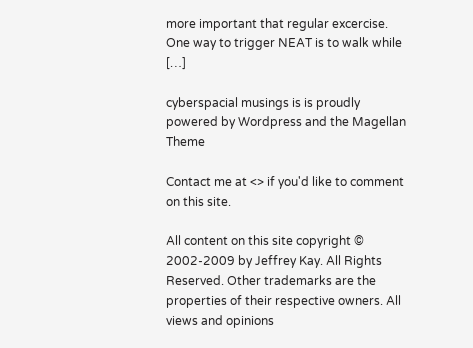more important that regular excercise.  One way to trigger NEAT is to walk while […]

cyberspacial musings is is proudly powered by Wordpress and the Magellan Theme

Contact me at <> if you'd like to comment on this site.

All content on this site copyright © 2002-2009 by Jeffrey Kay. All Rights Reserved. Other trademarks are the properties of their respective owners. All views and opinions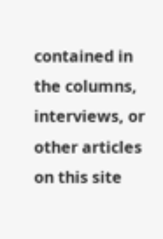contained in the columns, interviews, or other articles on this site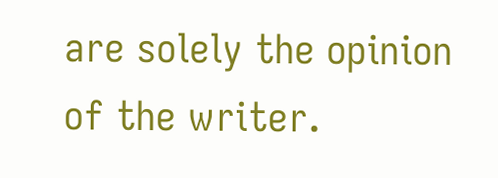are solely the opinion of the writer.